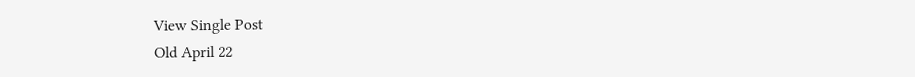View Single Post
Old April 22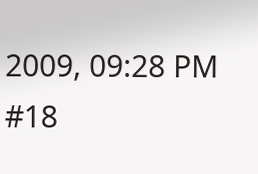2009, 09:28 PM   #18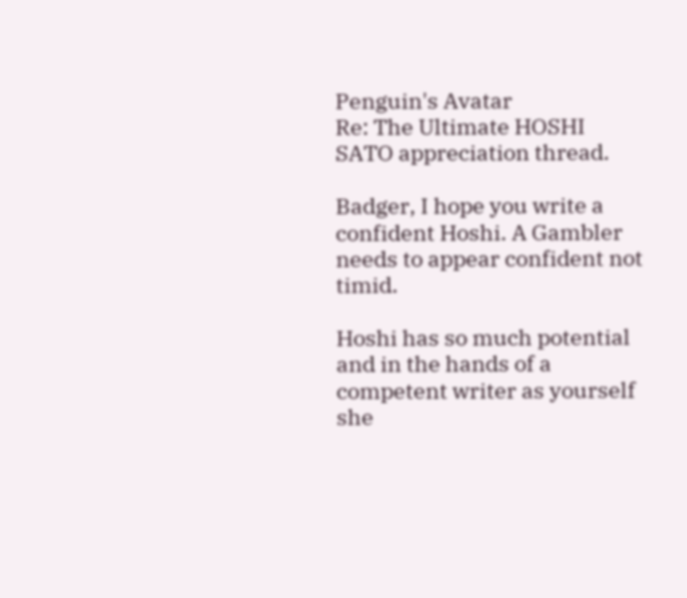Penguin's Avatar
Re: The Ultimate HOSHI SATO appreciation thread.

Badger, I hope you write a confident Hoshi. A Gambler needs to appear confident not timid.

Hoshi has so much potential and in the hands of a competent writer as yourself she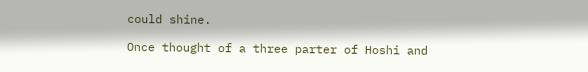could shine.

Once thought of a three parter of Hoshi and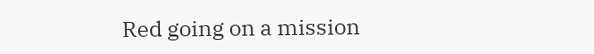Red going on a mission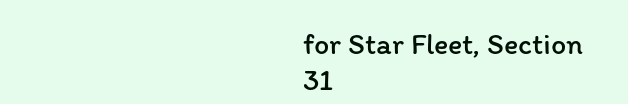for Star Fleet, Section 31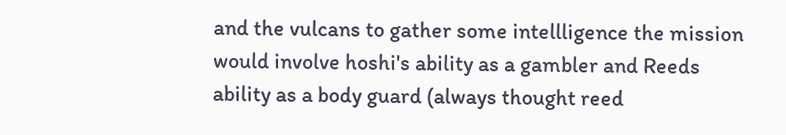and the vulcans to gather some intellligence the mission would involve hoshi's ability as a gambler and Reeds ability as a body guard (always thought reed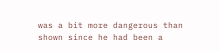was a bit more dangerous than shown since he had been a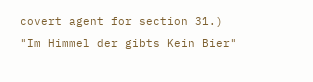covert agent for section 31.)
"Im Himmel der gibts Kein Bier"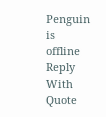Penguin is offline   Reply With Quote